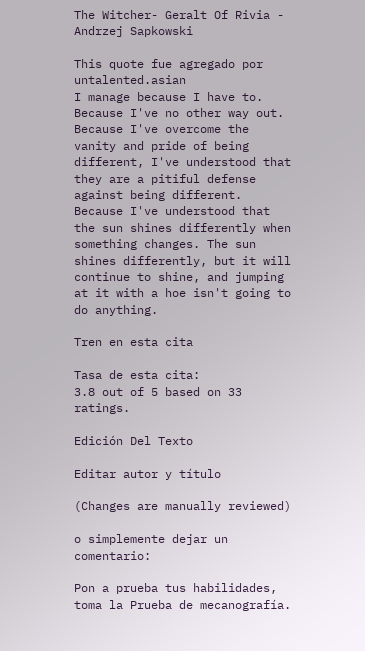The Witcher- Geralt Of Rivia - Andrzej Sapkowski

This quote fue agregado por untalented.asian
I manage because I have to. Because I've no other way out. Because I've overcome the vanity and pride of being different, I've understood that they are a pitiful defense against being different. Because I've understood that the sun shines differently when something changes. The sun shines differently, but it will continue to shine, and jumping at it with a hoe isn't going to do anything.

Tren en esta cita

Tasa de esta cita:
3.8 out of 5 based on 33 ratings.

Edición Del Texto

Editar autor y título

(Changes are manually reviewed)

o simplemente dejar un comentario:

Pon a prueba tus habilidades, toma la Prueba de mecanografía.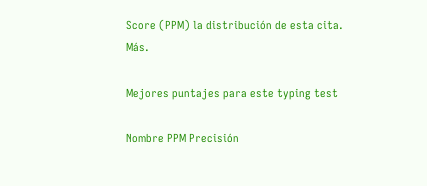Score (PPM) la distribución de esta cita. Más.

Mejores puntajes para este typing test

Nombre PPM Precisión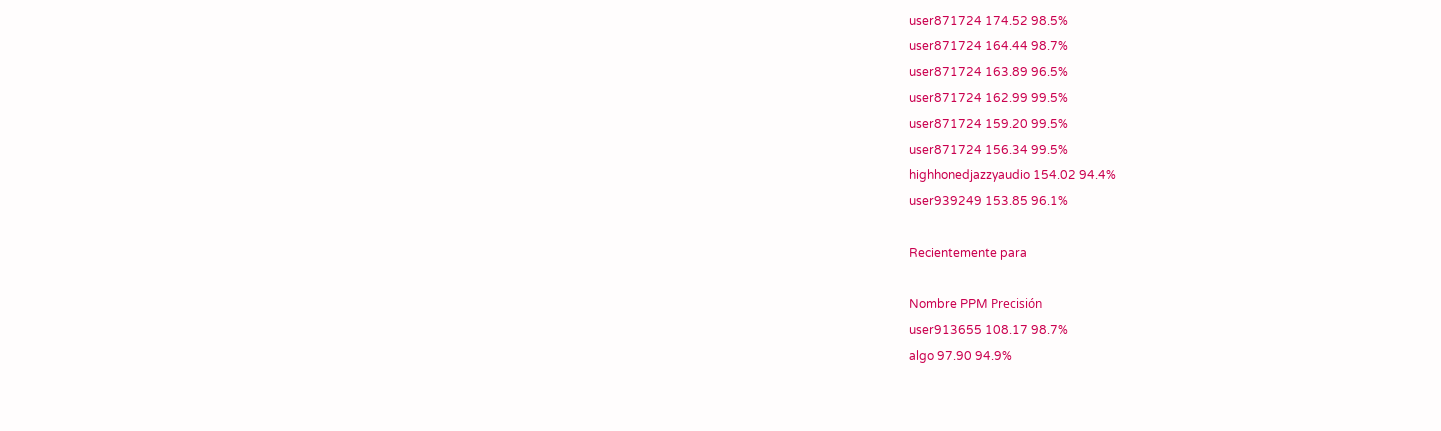user871724 174.52 98.5%
user871724 164.44 98.7%
user871724 163.89 96.5%
user871724 162.99 99.5%
user871724 159.20 99.5%
user871724 156.34 99.5%
highhonedjazzyaudio 154.02 94.4%
user939249 153.85 96.1%

Recientemente para

Nombre PPM Precisión
user913655 108.17 98.7%
algo 97.90 94.9%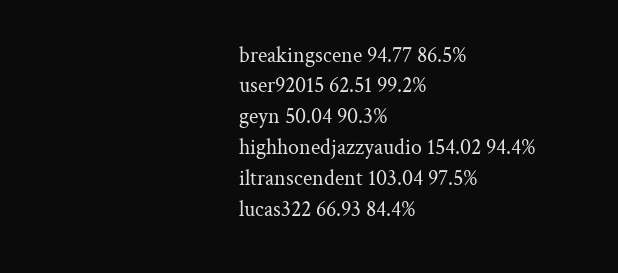breakingscene 94.77 86.5%
user92015 62.51 99.2%
geyn 50.04 90.3%
highhonedjazzyaudio 154.02 94.4%
iltranscendent 103.04 97.5%
lucas322 66.93 84.4%